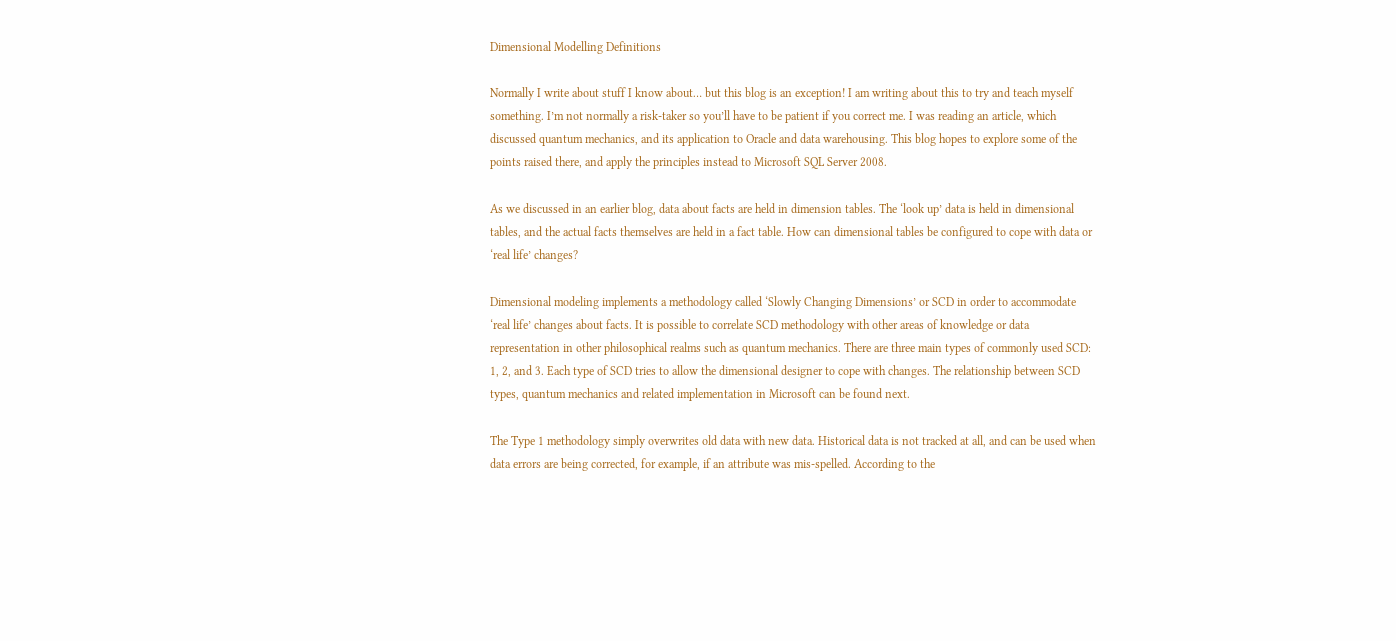Dimensional Modelling Definitions

Normally I write about stuff I know about… but this blog is an exception! I am writing about this to try and teach myself something. I’m not normally a risk-taker so you’ll have to be patient if you correct me. I was reading an article, which discussed quantum mechanics, and its application to Oracle and data warehousing. This blog hopes to explore some of the points raised there, and apply the principles instead to Microsoft SQL Server 2008.

As we discussed in an earlier blog, data about facts are held in dimension tables. The ‘look up’ data is held in dimensional tables, and the actual facts themselves are held in a fact table. How can dimensional tables be configured to cope with data or ‘real life’ changes?

Dimensional modeling implements a methodology called ‘Slowly Changing Dimensions’ or SCD in order to accommodate ‘real life’ changes about facts. It is possible to correlate SCD methodology with other areas of knowledge or data representation in other philosophical realms such as quantum mechanics. There are three main types of commonly used SCD: 1, 2, and 3. Each type of SCD tries to allow the dimensional designer to cope with changes. The relationship between SCD types, quantum mechanics and related implementation in Microsoft can be found next.

The Type 1 methodology simply overwrites old data with new data. Historical data is not tracked at all, and can be used when data errors are being corrected, for example, if an attribute was mis-spelled. According to the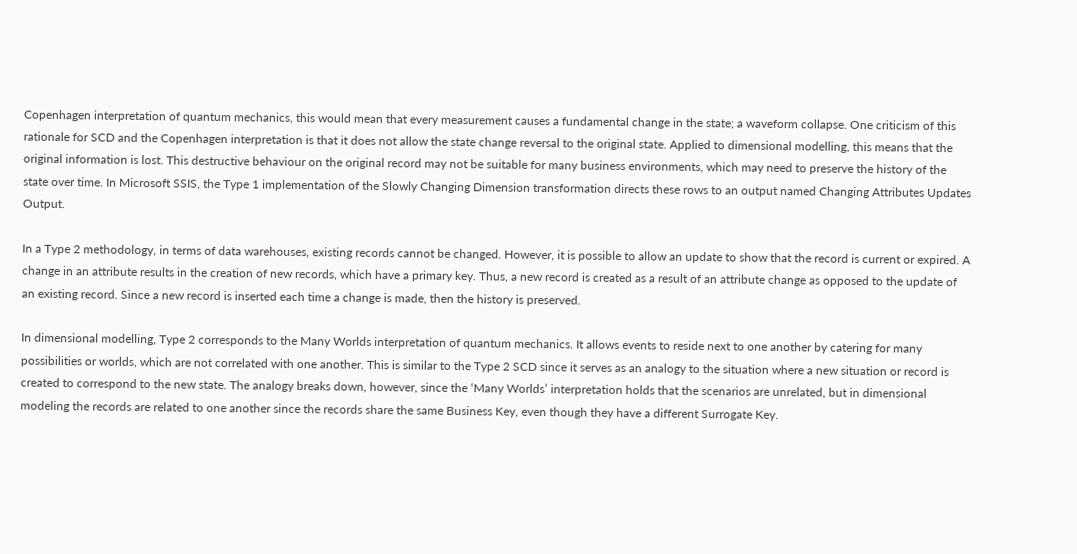Copenhagen interpretation of quantum mechanics, this would mean that every measurement causes a fundamental change in the state; a waveform collapse. One criticism of this rationale for SCD and the Copenhagen interpretation is that it does not allow the state change reversal to the original state. Applied to dimensional modelling, this means that the original information is lost. This destructive behaviour on the original record may not be suitable for many business environments, which may need to preserve the history of the state over time. In Microsoft SSIS, the Type 1 implementation of the Slowly Changing Dimension transformation directs these rows to an output named Changing Attributes Updates Output.

In a Type 2 methodology, in terms of data warehouses, existing records cannot be changed. However, it is possible to allow an update to show that the record is current or expired. A change in an attribute results in the creation of new records, which have a primary key. Thus, a new record is created as a result of an attribute change as opposed to the update of an existing record. Since a new record is inserted each time a change is made, then the history is preserved.

In dimensional modelling, Type 2 corresponds to the Many Worlds interpretation of quantum mechanics. It allows events to reside next to one another by catering for many possibilities or worlds, which are not correlated with one another. This is similar to the Type 2 SCD since it serves as an analogy to the situation where a new situation or record is created to correspond to the new state. The analogy breaks down, however, since the ‘Many Worlds’ interpretation holds that the scenarios are unrelated, but in dimensional modeling the records are related to one another since the records share the same Business Key, even though they have a different Surrogate Key.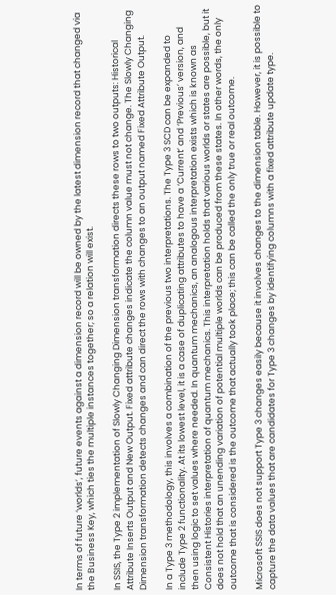In terms of future ‘worlds’, future events against a dimension record will be owned by the latest dimension record that changed via the Business Key, which ties the multiple instances together; so a relation will exist.

In SSIS, the Type 2 implementation of Slowly Changing Dimension transformation directs these rows to two outputs: Historical Attribute Inserts Output and New Output. Fixed attribute changes indicate the column value must not change. The Slowly Changing Dimension transformation detects changes and can direct the rows with changes to an output named Fixed Attribute Output.

In a Type 3 methodology, this involves a combination of the previous two interpretations. The Type 3 SCD can be expanded to include Type 2 functionality. At its lowest level, it is a case of duplicating attributes to have a ‘Current’ and ‘Previous’ version, and then using logic to set values where needed. In quantum mechanics, an analogous interpretation exists which is known as Consistent Histories interpretation of quantum mechanics. This interpretation holds that various worlds or states are possible, but it does not hold that an unending variation of potential multiple worlds can be produced from these states. In other words, the only outcome that is considered is the outcome that actually took place; this can be called the only true or real outcome.

Microsoft SSIS does not support Type 3 changes easily because it involves changes to the dimension table. However, it is possible to capture the data values that are candidates for Type 3 changes by identifying columns with a fixed attribute update type.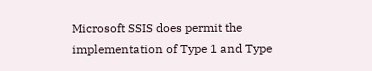Microsoft SSIS does permit the implementation of Type 1 and Type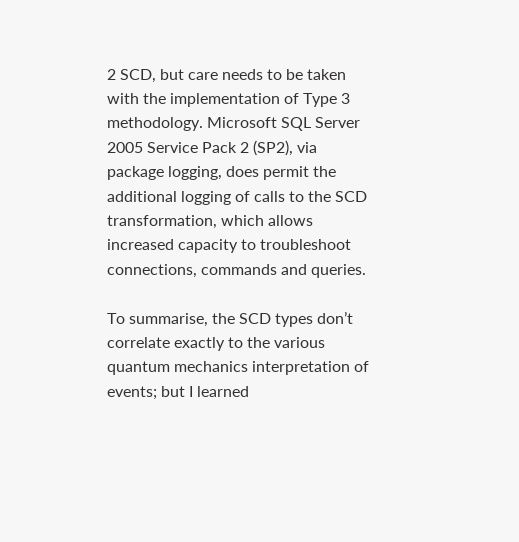2 SCD, but care needs to be taken with the implementation of Type 3 methodology. Microsoft SQL Server 2005 Service Pack 2 (SP2), via package logging, does permit the additional logging of calls to the SCD transformation, which allows increased capacity to troubleshoot connections, commands and queries.

To summarise, the SCD types don’t correlate exactly to the various quantum mechanics interpretation of events; but I learned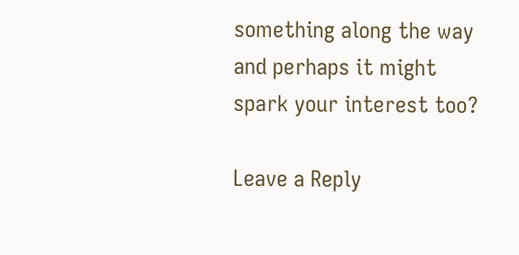something along the way and perhaps it might spark your interest too?

Leave a Reply